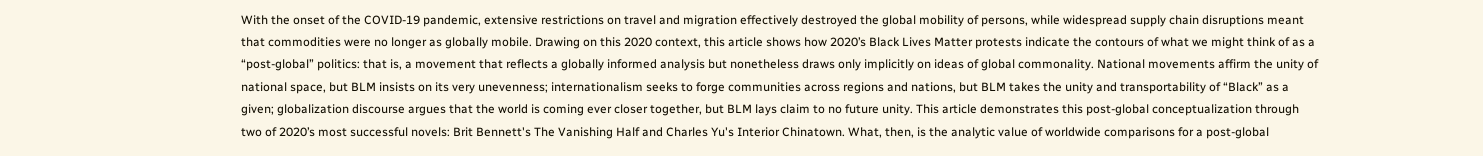With the onset of the COVID‐19 pandemic, extensive restrictions on travel and migration effectively destroyed the global mobility of persons, while widespread supply chain disruptions meant that commodities were no longer as globally mobile. Drawing on this 2020 context, this article shows how 2020’s Black Lives Matter protests indicate the contours of what we might think of as a “post‐global” politics: that is, a movement that reflects a globally informed analysis but nonetheless draws only implicitly on ideas of global commonality. National movements affirm the unity of national space, but BLM insists on its very unevenness; internationalism seeks to forge communities across regions and nations, but BLM takes the unity and transportability of “Black” as a given; globalization discourse argues that the world is coming ever closer together, but BLM lays claim to no future unity. This article demonstrates this post‐global conceptualization through two of 2020’s most successful novels: Brit Bennett's The Vanishing Half and Charles Yu's Interior Chinatown. What, then, is the analytic value of worldwide comparisons for a post‐global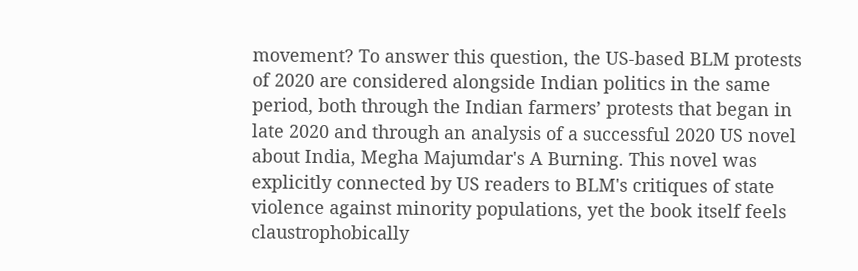movement? To answer this question, the US‐based BLM protests of 2020 are considered alongside Indian politics in the same period, both through the Indian farmers’ protests that began in late 2020 and through an analysis of a successful 2020 US novel about India, Megha Majumdar's A Burning. This novel was explicitly connected by US readers to BLM's critiques of state violence against minority populations, yet the book itself feels claustrophobically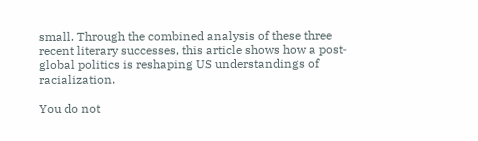small. Through the combined analysis of these three recent literary successes, this article shows how a post‐global politics is reshaping US understandings of racialization.

You do not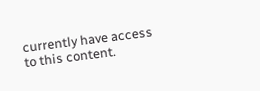currently have access to this content.